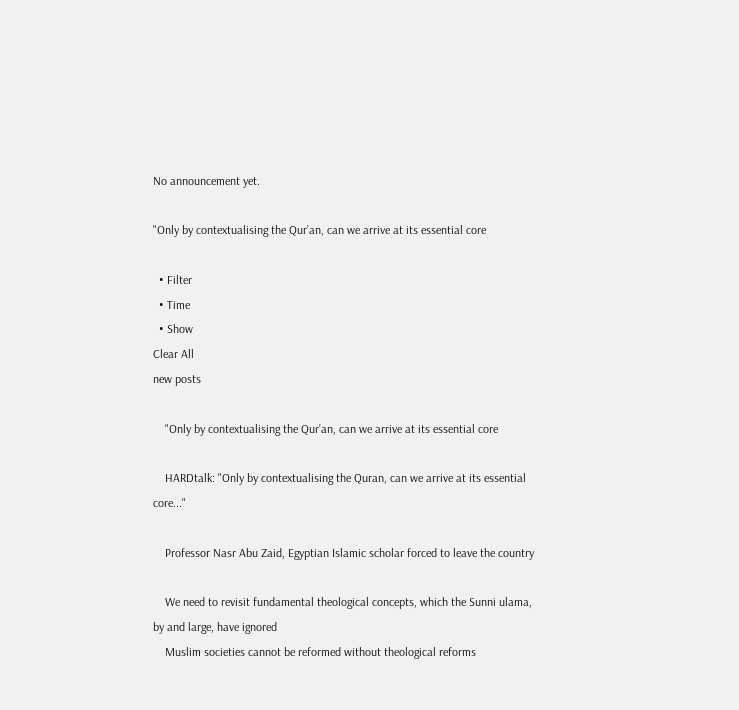No announcement yet.

"Only by contextualising the Qur’an, can we arrive at its essential core

  • Filter
  • Time
  • Show
Clear All
new posts

    "Only by contextualising the Qur’an, can we arrive at its essential core

    HARDtalk: "Only by contextualising the Quran, can we arrive at its essential core..."

    Professor Nasr Abu Zaid, Egyptian Islamic scholar forced to leave the country

    We need to revisit fundamental theological concepts, which the Sunni ulama, by and large, have ignored
    Muslim societies cannot be reformed without theological reforms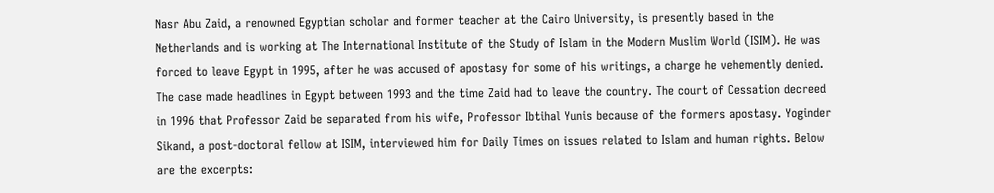Nasr Abu Zaid, a renowned Egyptian scholar and former teacher at the Cairo University, is presently based in the Netherlands and is working at The International Institute of the Study of Islam in the Modern Muslim World (ISIM). He was forced to leave Egypt in 1995, after he was accused of apostasy for some of his writings, a charge he vehemently denied. The case made headlines in Egypt between 1993 and the time Zaid had to leave the country. The court of Cessation decreed in 1996 that Professor Zaid be separated from his wife, Professor Ibtihal Yunis because of the formers apostasy. Yoginder Sikand, a post-doctoral fellow at ISIM, interviewed him for Daily Times on issues related to Islam and human rights. Below are the excerpts: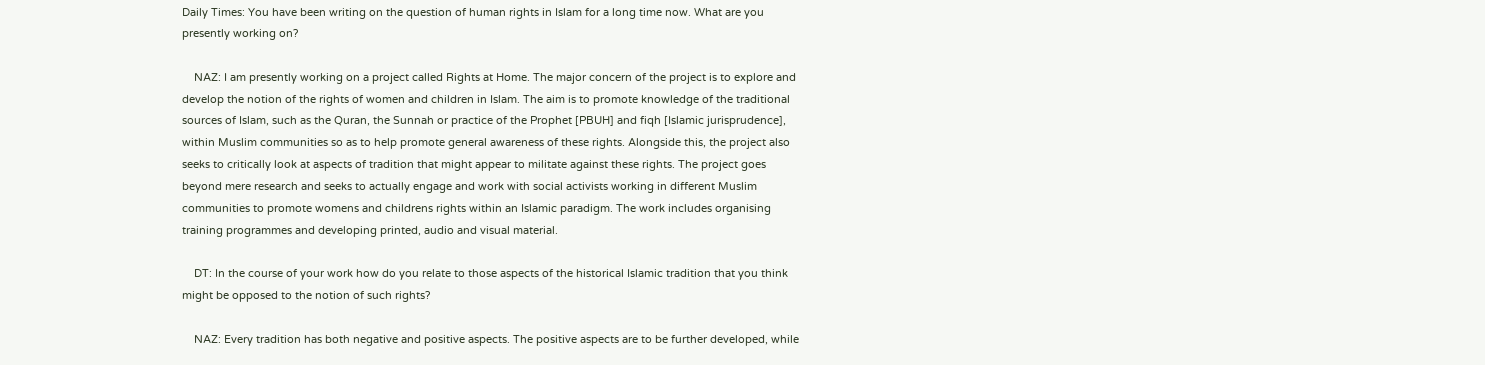Daily Times: You have been writing on the question of human rights in Islam for a long time now. What are you presently working on?

    NAZ: I am presently working on a project called Rights at Home. The major concern of the project is to explore and develop the notion of the rights of women and children in Islam. The aim is to promote knowledge of the traditional sources of Islam, such as the Quran, the Sunnah or practice of the Prophet [PBUH] and fiqh [Islamic jurisprudence], within Muslim communities so as to help promote general awareness of these rights. Alongside this, the project also seeks to critically look at aspects of tradition that might appear to militate against these rights. The project goes beyond mere research and seeks to actually engage and work with social activists working in different Muslim communities to promote womens and childrens rights within an Islamic paradigm. The work includes organising training programmes and developing printed, audio and visual material.

    DT: In the course of your work how do you relate to those aspects of the historical Islamic tradition that you think might be opposed to the notion of such rights?

    NAZ: Every tradition has both negative and positive aspects. The positive aspects are to be further developed, while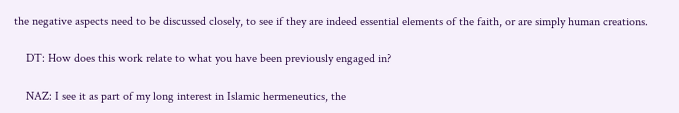the negative aspects need to be discussed closely, to see if they are indeed essential elements of the faith, or are simply human creations.

    DT: How does this work relate to what you have been previously engaged in?

    NAZ: I see it as part of my long interest in Islamic hermeneutics, the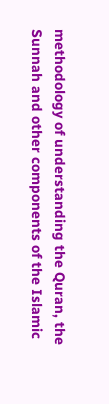methodology of understanding the Quran, the Sunnah and other components of the Islamic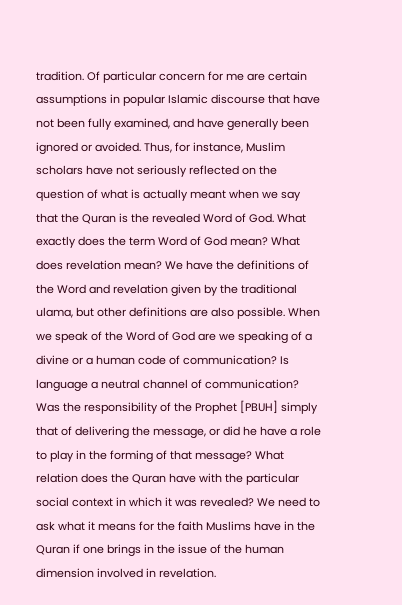tradition. Of particular concern for me are certain assumptions in popular Islamic discourse that have not been fully examined, and have generally been ignored or avoided. Thus, for instance, Muslim scholars have not seriously reflected on the question of what is actually meant when we say that the Quran is the revealed Word of God. What exactly does the term Word of God mean? What does revelation mean? We have the definitions of the Word and revelation given by the traditional ulama, but other definitions are also possible. When we speak of the Word of God are we speaking of a divine or a human code of communication? Is language a neutral channel of communication? Was the responsibility of the Prophet [PBUH] simply that of delivering the message, or did he have a role to play in the forming of that message? What relation does the Quran have with the particular social context in which it was revealed? We need to ask what it means for the faith Muslims have in the Quran if one brings in the issue of the human dimension involved in revelation.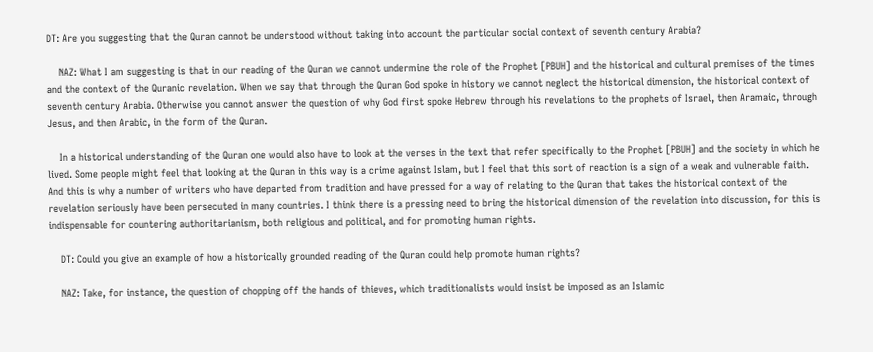DT: Are you suggesting that the Quran cannot be understood without taking into account the particular social context of seventh century Arabia?

    NAZ: What I am suggesting is that in our reading of the Quran we cannot undermine the role of the Prophet [PBUH] and the historical and cultural premises of the times and the context of the Quranic revelation. When we say that through the Quran God spoke in history we cannot neglect the historical dimension, the historical context of seventh century Arabia. Otherwise you cannot answer the question of why God first spoke Hebrew through his revelations to the prophets of Israel, then Aramaic, through Jesus, and then Arabic, in the form of the Quran.

    In a historical understanding of the Quran one would also have to look at the verses in the text that refer specifically to the Prophet [PBUH] and the society in which he lived. Some people might feel that looking at the Quran in this way is a crime against Islam, but I feel that this sort of reaction is a sign of a weak and vulnerable faith. And this is why a number of writers who have departed from tradition and have pressed for a way of relating to the Quran that takes the historical context of the revelation seriously have been persecuted in many countries. I think there is a pressing need to bring the historical dimension of the revelation into discussion, for this is indispensable for countering authoritarianism, both religious and political, and for promoting human rights.

    DT: Could you give an example of how a historically grounded reading of the Quran could help promote human rights?

    NAZ: Take, for instance, the question of chopping off the hands of thieves, which traditionalists would insist be imposed as an Islamic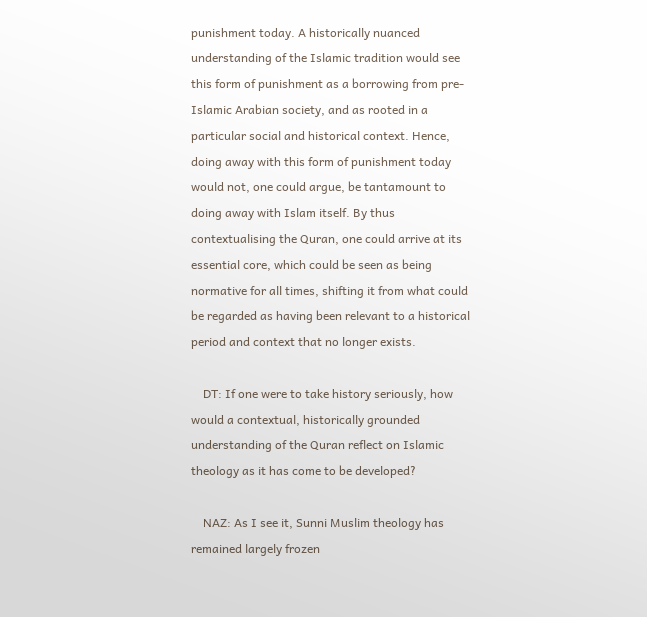punishment today. A historically nuanced understanding of the Islamic tradition would see this form of punishment as a borrowing from pre-Islamic Arabian society, and as rooted in a particular social and historical context. Hence, doing away with this form of punishment today would not, one could argue, be tantamount to doing away with Islam itself. By thus contextualising the Quran, one could arrive at its essential core, which could be seen as being normative for all times, shifting it from what could be regarded as having been relevant to a historical period and context that no longer exists.

    DT: If one were to take history seriously, how would a contextual, historically grounded understanding of the Quran reflect on Islamic theology as it has come to be developed?

    NAZ: As I see it, Sunni Muslim theology has remained largely frozen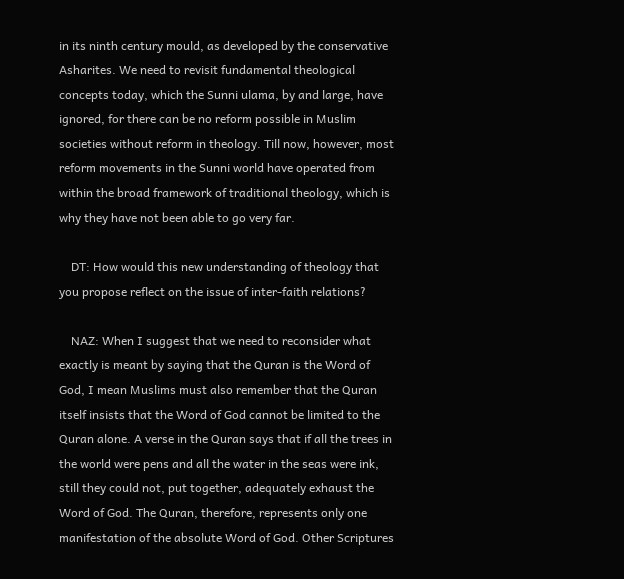in its ninth century mould, as developed by the conservative Asharites. We need to revisit fundamental theological concepts today, which the Sunni ulama, by and large, have ignored, for there can be no reform possible in Muslim societies without reform in theology. Till now, however, most reform movements in the Sunni world have operated from within the broad framework of traditional theology, which is why they have not been able to go very far.

    DT: How would this new understanding of theology that you propose reflect on the issue of inter-faith relations?

    NAZ: When I suggest that we need to reconsider what exactly is meant by saying that the Quran is the Word of God, I mean Muslims must also remember that the Quran itself insists that the Word of God cannot be limited to the Quran alone. A verse in the Quran says that if all the trees in the world were pens and all the water in the seas were ink, still they could not, put together, adequately exhaust the Word of God. The Quran, therefore, represents only one manifestation of the absolute Word of God. Other Scriptures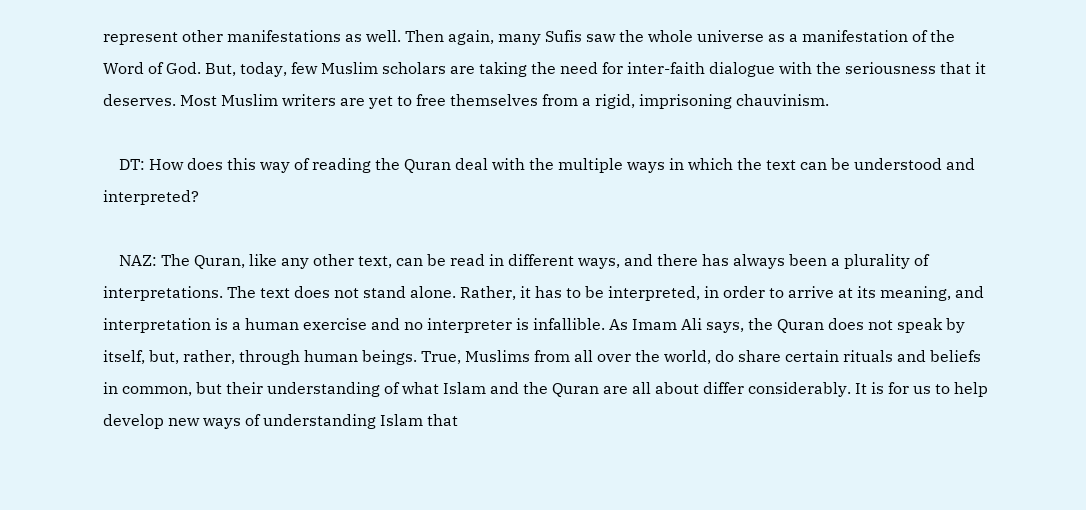represent other manifestations as well. Then again, many Sufis saw the whole universe as a manifestation of the Word of God. But, today, few Muslim scholars are taking the need for inter-faith dialogue with the seriousness that it deserves. Most Muslim writers are yet to free themselves from a rigid, imprisoning chauvinism.

    DT: How does this way of reading the Quran deal with the multiple ways in which the text can be understood and interpreted?

    NAZ: The Quran, like any other text, can be read in different ways, and there has always been a plurality of interpretations. The text does not stand alone. Rather, it has to be interpreted, in order to arrive at its meaning, and interpretation is a human exercise and no interpreter is infallible. As Imam Ali says, the Quran does not speak by itself, but, rather, through human beings. True, Muslims from all over the world, do share certain rituals and beliefs in common, but their understanding of what Islam and the Quran are all about differ considerably. It is for us to help develop new ways of understanding Islam that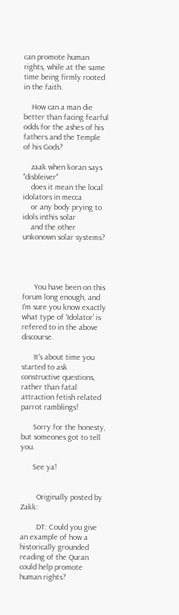can promote human rights, while at the same time being firmly rooted in the faith.

    How can a man die better than facing fearful odds for the ashes of his fathers and the Temple of his Gods?

    zaak when koran says "disbleiver"
    does it mean the local idolators in mecca
    or any body prying to idols inthis solar
    and the other unkonown solar systems?




      You have been on this forum long enough, and I'm sure you know exactly what type of 'Idolator' is refered to in the above discourse.

      It's about time you started to ask constructive questions, rather than fatal attraction fetish related parrot ramblings!

      Sorry for the honesty, but someones got to tell you.

      See ya!


        Originally posted by Zakk:

        DT: Could you give an example of how a historically grounded reading of the Quran could help promote human rights?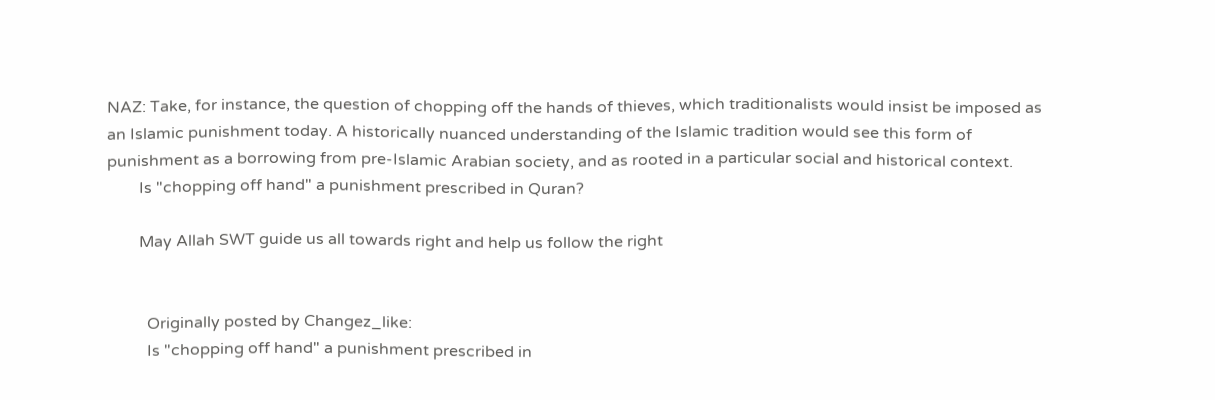NAZ: Take, for instance, the question of chopping off the hands of thieves, which traditionalists would insist be imposed as an Islamic punishment today. A historically nuanced understanding of the Islamic tradition would see this form of punishment as a borrowing from pre-Islamic Arabian society, and as rooted in a particular social and historical context.
        Is "chopping off hand" a punishment prescribed in Quran?

        May Allah SWT guide us all towards right and help us follow the right


          Originally posted by Changez_like:
          Is "chopping off hand" a punishment prescribed in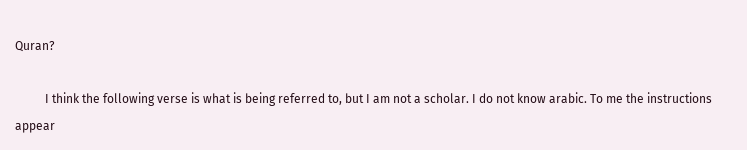Quran?

          I think the following verse is what is being referred to, but I am not a scholar. I do not know arabic. To me the instructions appear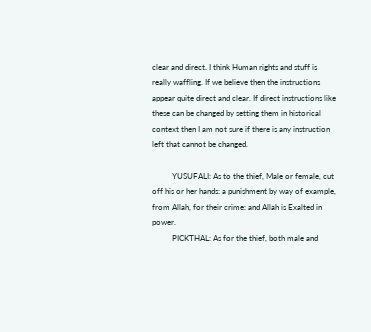clear and direct. I think Human rights and stuff is really waffling. If we believe then the instructions appear quite direct and clear. If direct instructions like these can be changed by setting them in historical context then I am not sure if there is any instruction left that cannot be changed.

          YUSUFALI: As to the thief, Male or female, cut off his or her hands: a punishment by way of example, from Allah, for their crime: and Allah is Exalted in power.
          PICKTHAL: As for the thief, both male and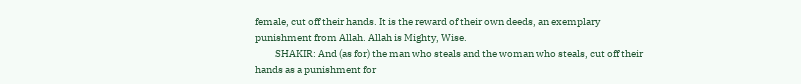female, cut off their hands. It is the reward of their own deeds, an exemplary punishment from Allah. Allah is Mighty, Wise.
          SHAKIR: And (as for) the man who steals and the woman who steals, cut off their hands as a punishment for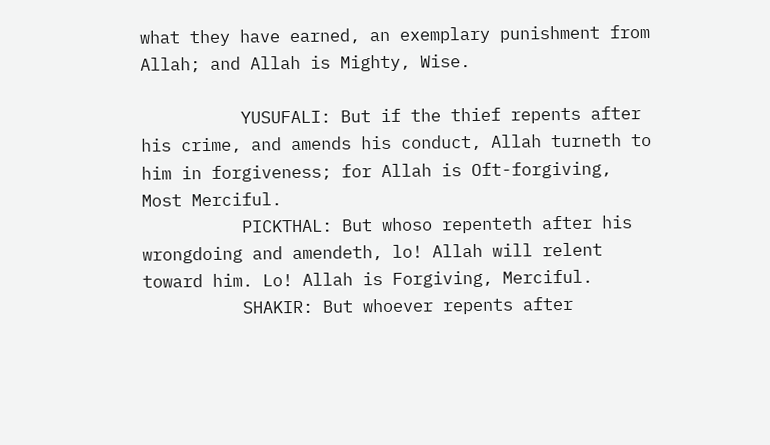what they have earned, an exemplary punishment from Allah; and Allah is Mighty, Wise.

          YUSUFALI: But if the thief repents after his crime, and amends his conduct, Allah turneth to him in forgiveness; for Allah is Oft-forgiving, Most Merciful.
          PICKTHAL: But whoso repenteth after his wrongdoing and amendeth, lo! Allah will relent toward him. Lo! Allah is Forgiving, Merciful.
          SHAKIR: But whoever repents after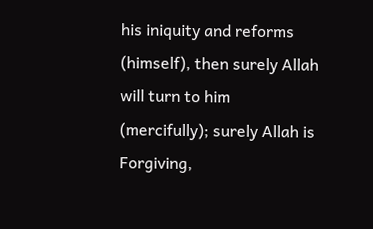his iniquity and reforms (himself), then surely Allah will turn to him (mercifully); surely Allah is Forgiving,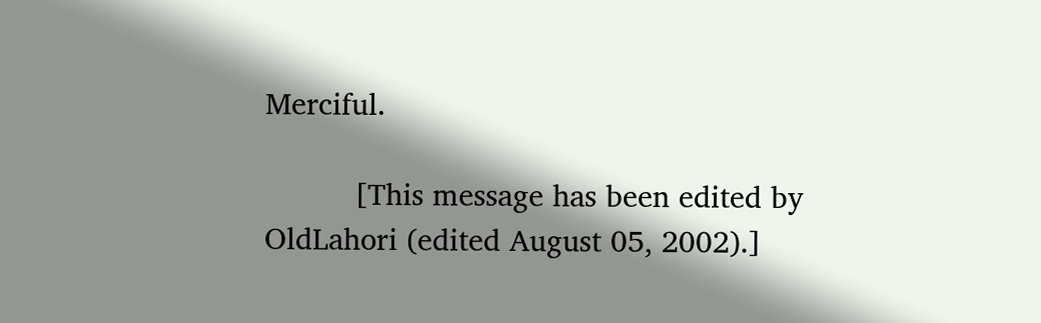Merciful.

          [This message has been edited by OldLahori (edited August 05, 2002).]